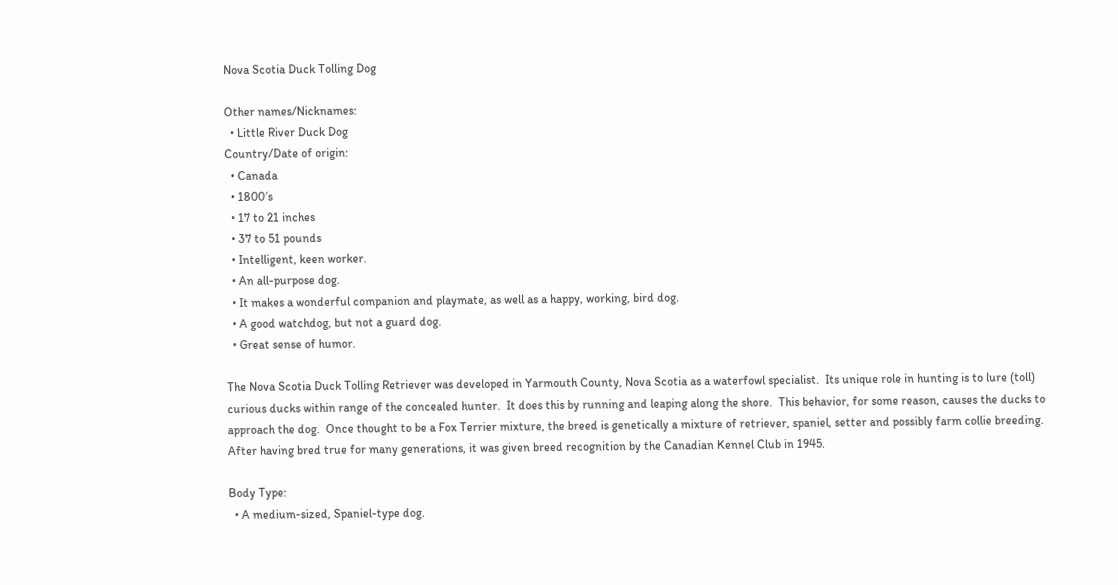Nova Scotia Duck Tolling Dog

Other names/Nicknames:
  • Little River Duck Dog
Country/Date of origin:
  • Canada
  • 1800′s
  • 17 to 21 inches
  • 37 to 51 pounds
  • Intelligent, keen worker.
  • An all-purpose dog.
  • It makes a wonderful companion and playmate, as well as a happy, working, bird dog.
  • A good watchdog, but not a guard dog.
  • Great sense of humor.

The Nova Scotia Duck Tolling Retriever was developed in Yarmouth County, Nova Scotia as a waterfowl specialist.  Its unique role in hunting is to lure (toll) curious ducks within range of the concealed hunter.  It does this by running and leaping along the shore.  This behavior, for some reason, causes the ducks to approach the dog.  Once thought to be a Fox Terrier mixture, the breed is genetically a mixture of retriever, spaniel, setter and possibly farm collie breeding.  After having bred true for many generations, it was given breed recognition by the Canadian Kennel Club in 1945.

Body Type:
  • A medium-sized, Spaniel-type dog.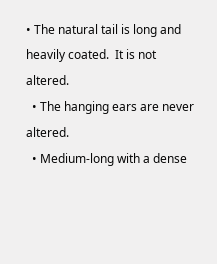• The natural tail is long and heavily coated.  It is not altered.
  • The hanging ears are never altered.
  • Medium-long with a dense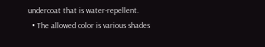undercoat that is water-repellent.
  • The allowed color is various shades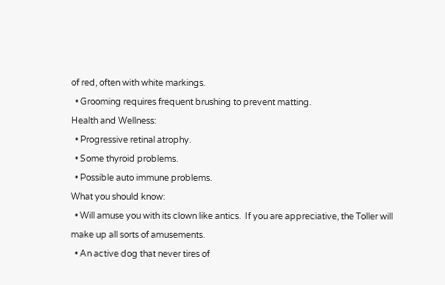of red, often with white markings.
  • Grooming requires frequent brushing to prevent matting.
Health and Wellness:
  • Progressive retinal atrophy.
  • Some thyroid problems.
  • Possible auto immune problems.
What you should know:
  • Will amuse you with its clown like antics.  If you are appreciative, the Toller will make up all sorts of amusements.
  • An active dog that never tires of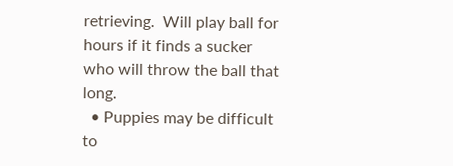retrieving.  Will play ball for hours if it finds a sucker who will throw the ball that long.
  • Puppies may be difficult to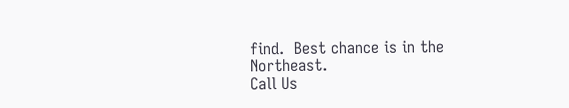find.  Best chance is in the Northeast.
Call Us